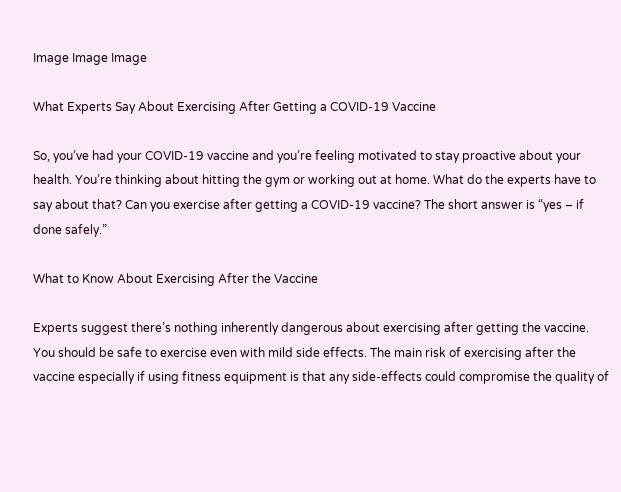Image Image Image

What Experts Say About Exercising After Getting a COVID-19 Vaccine

So, you’ve had your COVID-19 vaccine and you’re feeling motivated to stay proactive about your health. You’re thinking about hitting the gym or working out at home. What do the experts have to say about that? Can you exercise after getting a COVID-19 vaccine? The short answer is “yes – if done safely.”

What to Know About Exercising After the Vaccine

Experts suggest there’s nothing inherently dangerous about exercising after getting the vaccine. You should be safe to exercise even with mild side effects. The main risk of exercising after the vaccine especially if using fitness equipment is that any side-effects could compromise the quality of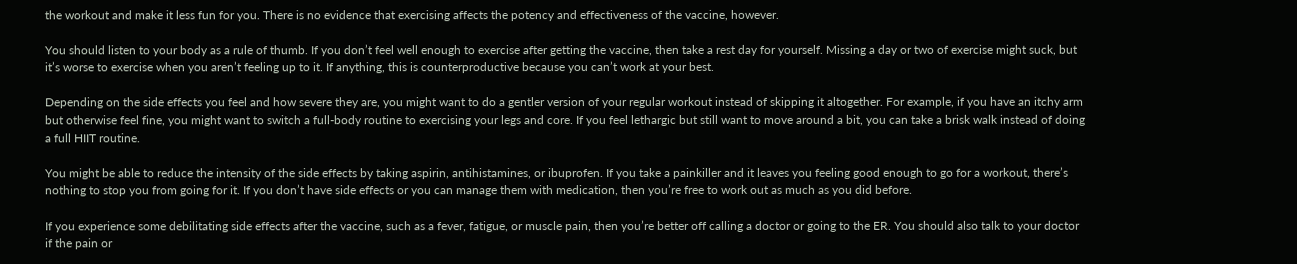the workout and make it less fun for you. There is no evidence that exercising affects the potency and effectiveness of the vaccine, however.

You should listen to your body as a rule of thumb. If you don’t feel well enough to exercise after getting the vaccine, then take a rest day for yourself. Missing a day or two of exercise might suck, but it’s worse to exercise when you aren’t feeling up to it. If anything, this is counterproductive because you can’t work at your best.

Depending on the side effects you feel and how severe they are, you might want to do a gentler version of your regular workout instead of skipping it altogether. For example, if you have an itchy arm but otherwise feel fine, you might want to switch a full-body routine to exercising your legs and core. If you feel lethargic but still want to move around a bit, you can take a brisk walk instead of doing a full HIIT routine.

You might be able to reduce the intensity of the side effects by taking aspirin, antihistamines, or ibuprofen. If you take a painkiller and it leaves you feeling good enough to go for a workout, there’s nothing to stop you from going for it. If you don’t have side effects or you can manage them with medication, then you’re free to work out as much as you did before.

If you experience some debilitating side effects after the vaccine, such as a fever, fatigue, or muscle pain, then you’re better off calling a doctor or going to the ER. You should also talk to your doctor if the pain or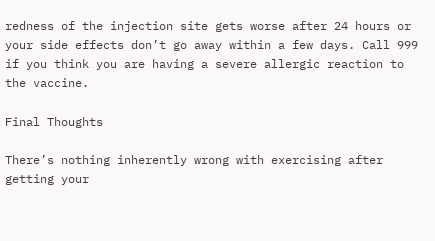redness of the injection site gets worse after 24 hours or your side effects don’t go away within a few days. Call 999 if you think you are having a severe allergic reaction to the vaccine.

Final Thoughts

There’s nothing inherently wrong with exercising after getting your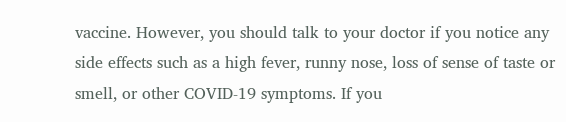vaccine. However, you should talk to your doctor if you notice any side effects such as a high fever, runny nose, loss of sense of taste or smell, or other COVID-19 symptoms. If you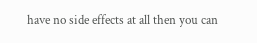have no side effects at all then you can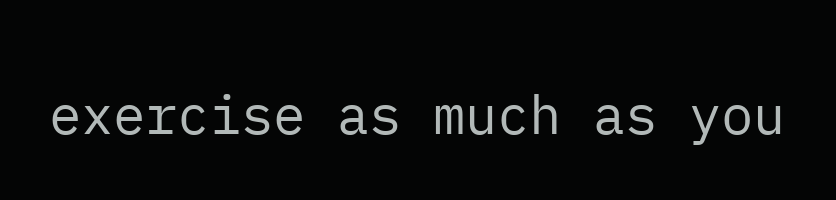exercise as much as you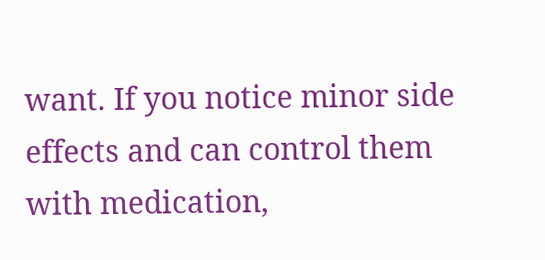want. If you notice minor side effects and can control them with medication,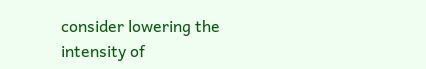consider lowering the intensity of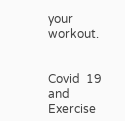your workout.


Covid  19 and Exercise